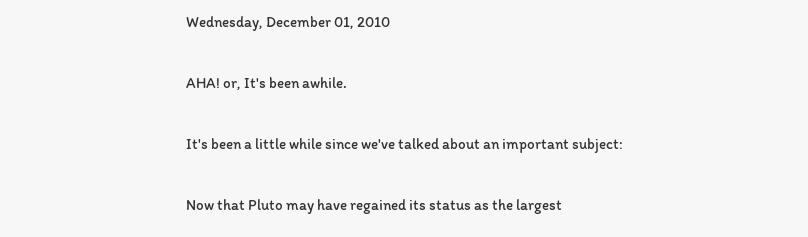Wednesday, December 01, 2010

AHA! or, It's been awhile.

It's been a little while since we've talked about an important subject:

Now that Pluto may have regained its status as the largest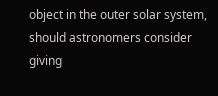object in the outer solar system, should astronomers consider giving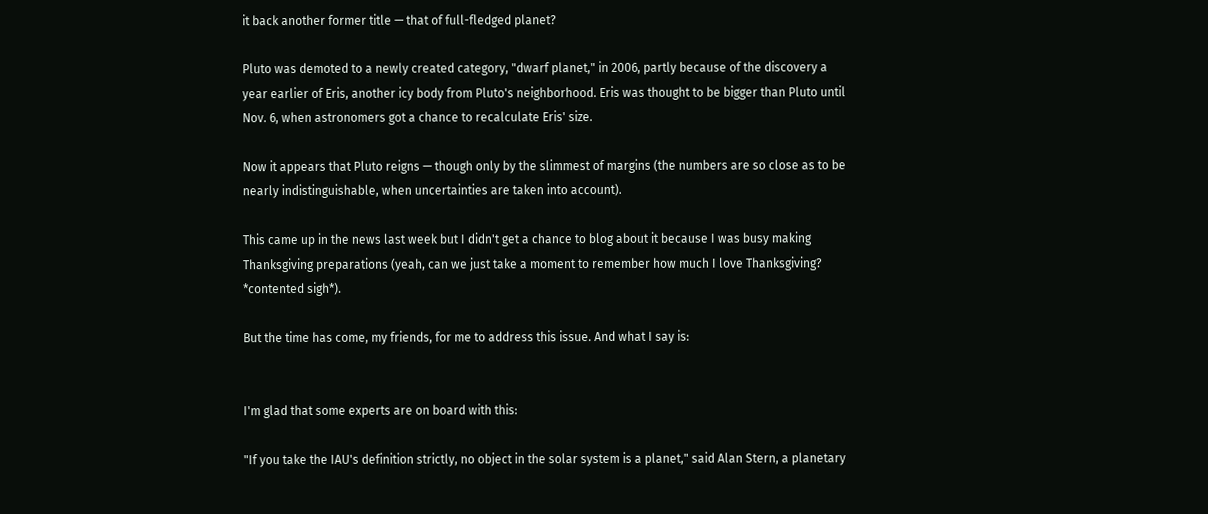it back another former title — that of full-fledged planet?

Pluto was demoted to a newly created category, "dwarf planet," in 2006, partly because of the discovery a year earlier of Eris, another icy body from Pluto's neighborhood. Eris was thought to be bigger than Pluto until Nov. 6, when astronomers got a chance to recalculate Eris' size.

Now it appears that Pluto reigns — though only by the slimmest of margins (the numbers are so close as to be nearly indistinguishable, when uncertainties are taken into account).

This came up in the news last week but I didn't get a chance to blog about it because I was busy making Thanksgiving preparations (yeah, can we just take a moment to remember how much I love Thanksgiving? *contented sigh*).

But the time has come, my friends, for me to address this issue. And what I say is:


I'm glad that some experts are on board with this:

"If you take the IAU's definition strictly, no object in the solar system is a planet," said Alan Stern, a planetary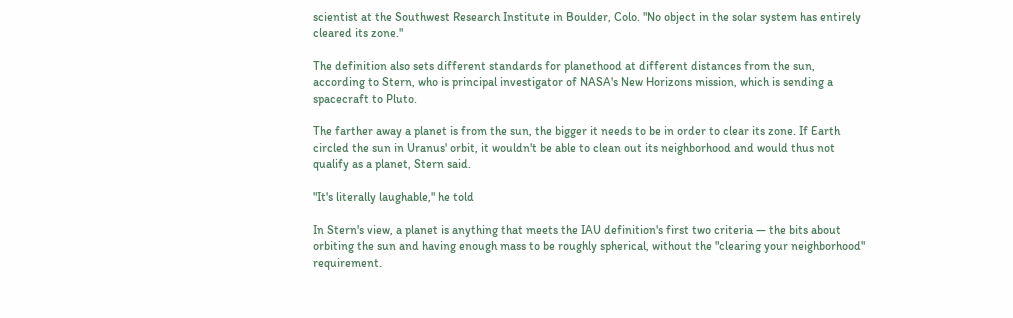scientist at the Southwest Research Institute in Boulder, Colo. "No object in the solar system has entirely cleared its zone."

The definition also sets different standards for planethood at different distances from the sun, according to Stern, who is principal investigator of NASA's New Horizons mission, which is sending a spacecraft to Pluto.

The farther away a planet is from the sun, the bigger it needs to be in order to clear its zone. If Earth circled the sun in Uranus' orbit, it wouldn't be able to clean out its neighborhood and would thus not qualify as a planet, Stern said.

"It's literally laughable," he told

In Stern's view, a planet is anything that meets the IAU definition's first two criteria — the bits about orbiting the sun and having enough mass to be roughly spherical, without the "clearing your neighborhood" requirement.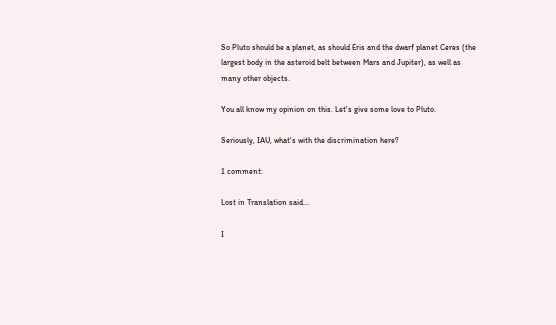So Pluto should be a planet, as should Eris and the dwarf planet Ceres (the largest body in the asteroid belt between Mars and Jupiter), as well as many other objects.

You all know my opinion on this. Let's give some love to Pluto.

Seriously, IAU, what's with the discrimination here?

1 comment:

Lost in Translation said...

I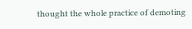thought the whole practice of demoting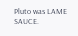Pluto was LAME SAUCE.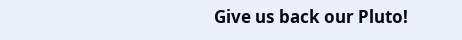Give us back our Pluto!